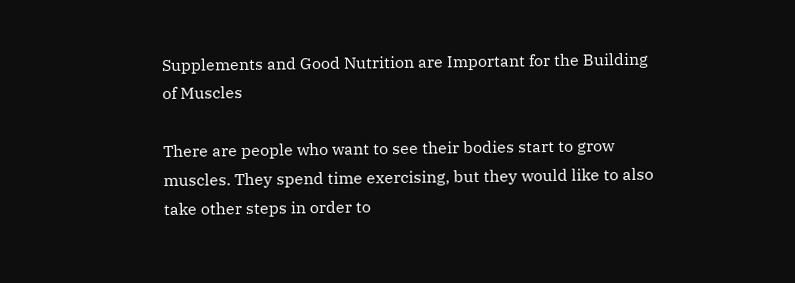Supplements and Good Nutrition are Important for the Building of Muscles

There are people who want to see their bodies start to grow muscles. They spend time exercising, but they would like to also take other steps in order to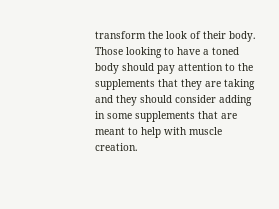transform the look of their body. Those looking to have a toned body should pay attention to the supplements that they are taking and they should consider adding in some supplements that are meant to help with muscle creation.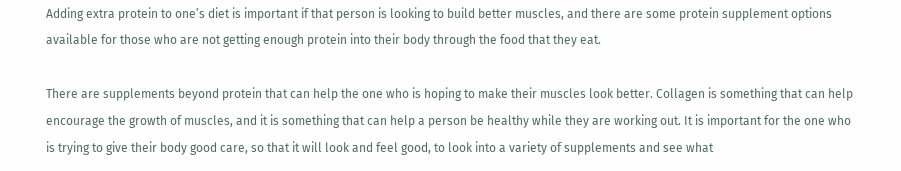Adding extra protein to one’s diet is important if that person is looking to build better muscles, and there are some protein supplement options available for those who are not getting enough protein into their body through the food that they eat.

There are supplements beyond protein that can help the one who is hoping to make their muscles look better. Collagen is something that can help encourage the growth of muscles, and it is something that can help a person be healthy while they are working out. It is important for the one who is trying to give their body good care, so that it will look and feel good, to look into a variety of supplements and see what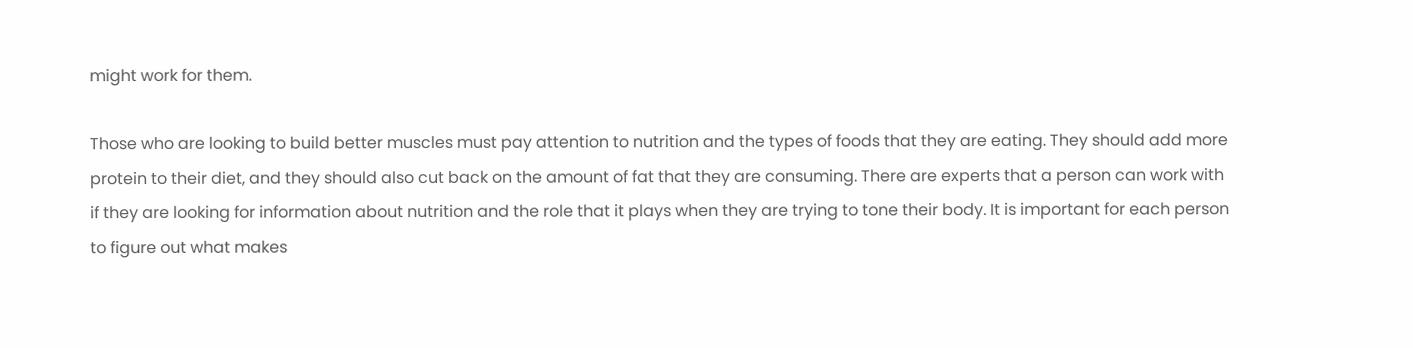might work for them.

Those who are looking to build better muscles must pay attention to nutrition and the types of foods that they are eating. They should add more protein to their diet, and they should also cut back on the amount of fat that they are consuming. There are experts that a person can work with if they are looking for information about nutrition and the role that it plays when they are trying to tone their body. It is important for each person to figure out what makes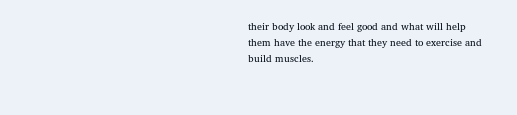their body look and feel good and what will help them have the energy that they need to exercise and build muscles.